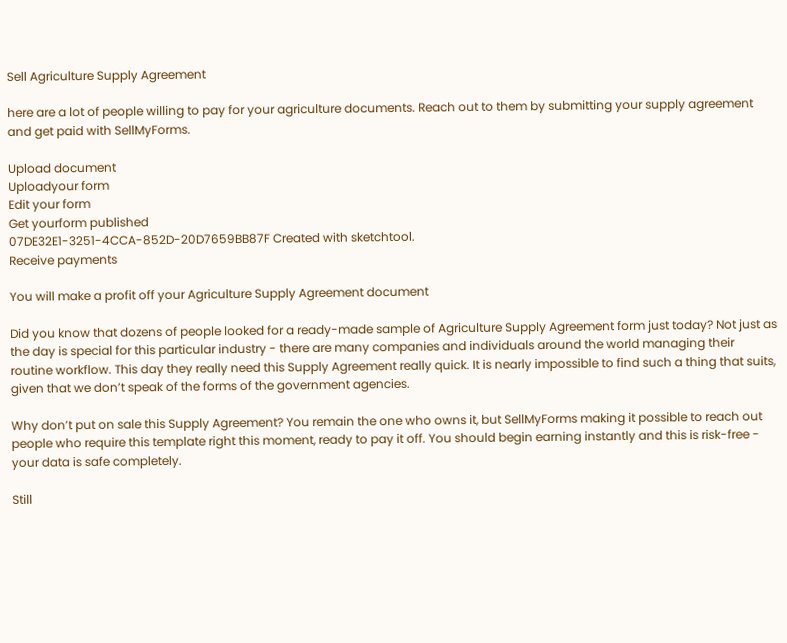Sell Agriculture Supply Agreement

here are a lot of people willing to pay for your agriculture documents. Reach out to them by submitting your supply agreement and get paid with SellMyForms.

Upload document
Uploadyour form
Edit your form
Get yourform published
07DE32E1-3251-4CCA-852D-20D7659BB87F Created with sketchtool.
Receive payments

You will make a profit off your Agriculture Supply Agreement document

Did you know that dozens of people looked for a ready-made sample of Agriculture Supply Agreement form just today? Not just as the day is special for this particular industry - there are many companies and individuals around the world managing their routine workflow. This day they really need this Supply Agreement really quick. It is nearly impossible to find such a thing that suits, given that we don’t speak of the forms of the government agencies.

Why don’t put on sale this Supply Agreement? You remain the one who owns it, but SellMyForms making it possible to reach out people who require this template right this moment, ready to pay it off. You should begin earning instantly and this is risk-free - your data is safe completely.

Still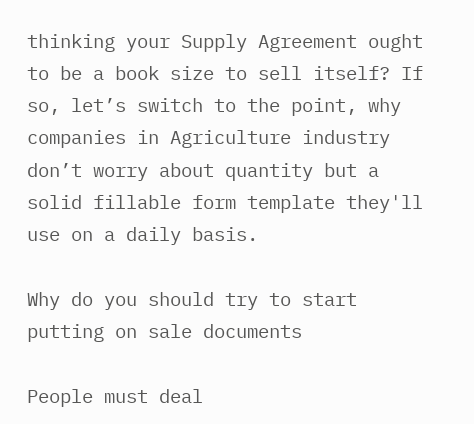thinking your Supply Agreement ought to be a book size to sell itself? If so, let’s switch to the point, why companies in Agriculture industry don’t worry about quantity but a solid fillable form template they'll use on a daily basis.

Why do you should try to start putting on sale documents

People must deal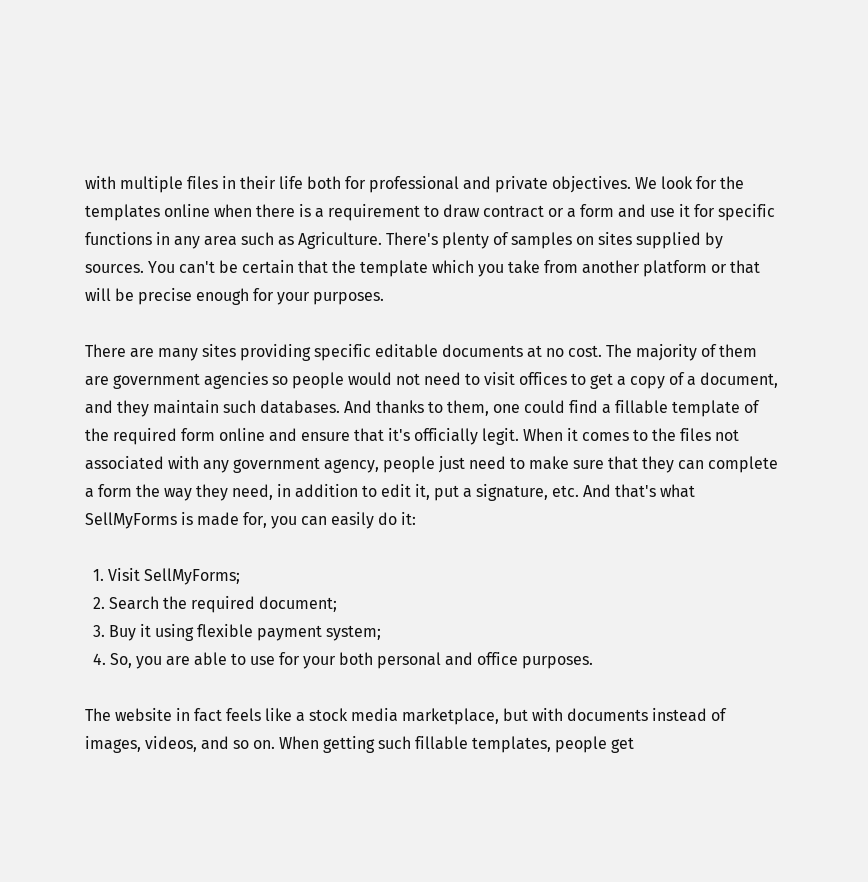with multiple files in their life both for professional and private objectives. We look for the templates online when there is a requirement to draw contract or a form and use it for specific functions in any area such as Agriculture. There's plenty of samples on sites supplied by sources. You can't be certain that the template which you take from another platform or that will be precise enough for your purposes.

There are many sites providing specific editable documents at no cost. The majority of them are government agencies so people would not need to visit offices to get a copy of a document, and they maintain such databases. And thanks to them, one could find a fillable template of the required form online and ensure that it's officially legit. When it comes to the files not associated with any government agency, people just need to make sure that they can complete a form the way they need, in addition to edit it, put a signature, etc. And that's what SellMyForms is made for, you can easily do it:

  1. Visit SellMyForms;
  2. Search the required document;
  3. Buy it using flexible payment system;
  4. So, you are able to use for your both personal and office purposes.

The website in fact feels like a stock media marketplace, but with documents instead of images, videos, and so on. When getting such fillable templates, people get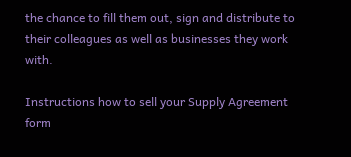the chance to fill them out, sign and distribute to their colleagues as well as businesses they work with.

Instructions how to sell your Supply Agreement form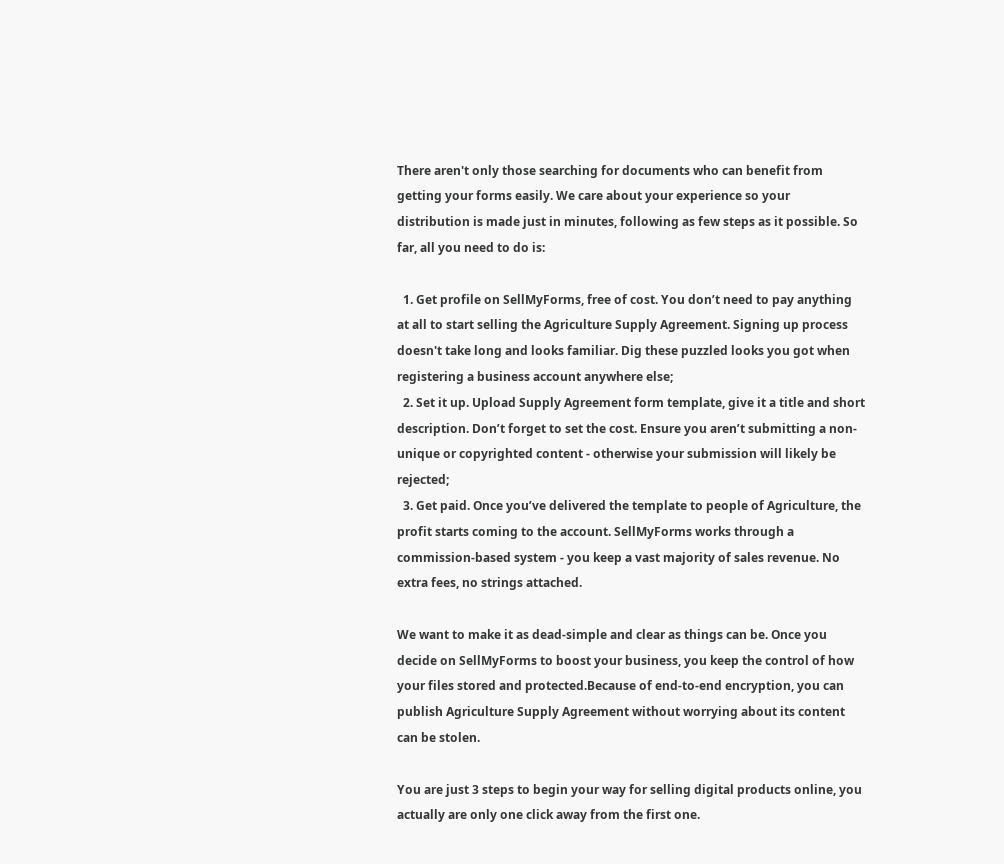There aren't only those searching for documents who can benefit from getting your forms easily. We care about your experience so your distribution is made just in minutes, following as few steps as it possible. So far, all you need to do is:

  1. Get profile on SellMyForms, free of cost. You don’t need to pay anything at all to start selling the Agriculture Supply Agreement. Signing up process doesn't take long and looks familiar. Dig these puzzled looks you got when registering a business account anywhere else;
  2. Set it up. Upload Supply Agreement form template, give it a title and short description. Don’t forget to set the cost. Ensure you aren’t submitting a non-unique or copyrighted content - otherwise your submission will likely be rejected;
  3. Get paid. Once you’ve delivered the template to people of Agriculture, the profit starts coming to the account. SellMyForms works through a commission-based system - you keep a vast majority of sales revenue. No extra fees, no strings attached.

We want to make it as dead-simple and clear as things can be. Once you decide on SellMyForms to boost your business, you keep the control of how your files stored and protected.Because of end-to-end encryption, you can publish Agriculture Supply Agreement without worrying about its content can be stolen.

You are just 3 steps to begin your way for selling digital products online, you actually are only one click away from the first one.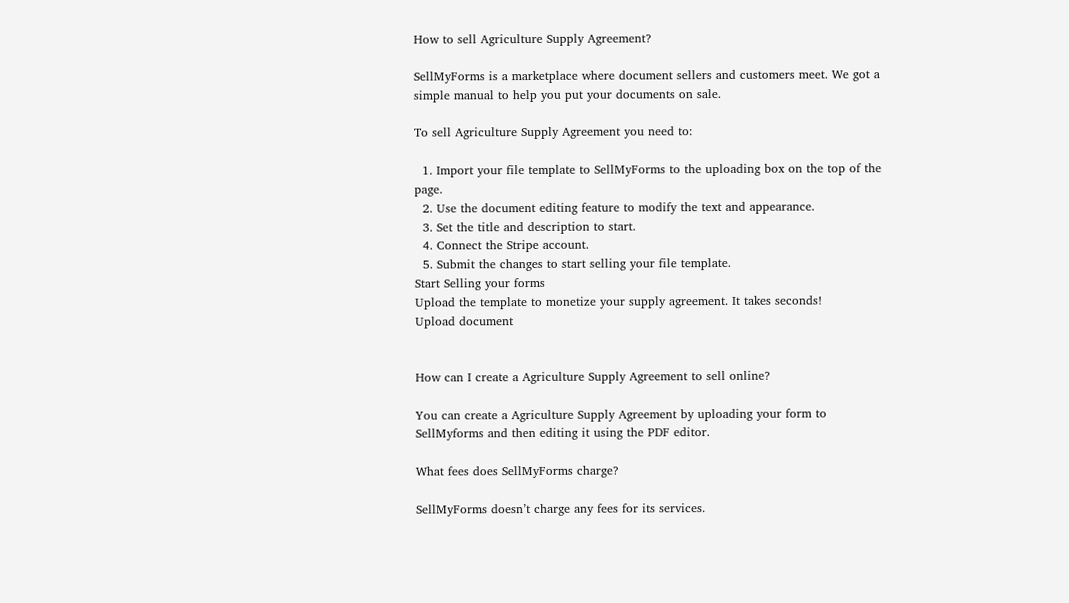How to sell Agriculture Supply Agreement?

SellMyForms is a marketplace where document sellers and customers meet. We got a simple manual to help you put your documents on sale.

To sell Agriculture Supply Agreement you need to:

  1. Import your file template to SellMyForms to the uploading box on the top of the page.
  2. Use the document editing feature to modify the text and appearance.
  3. Set the title and description to start.
  4. Connect the Stripe account.
  5. Submit the changes to start selling your file template.
Start Selling your forms
Upload the template to monetize your supply agreement. It takes seconds!
Upload document


How can I create a Agriculture Supply Agreement to sell online?

You can create a Agriculture Supply Agreement by uploading your form to SellMyforms and then editing it using the PDF editor.

What fees does SellMyForms charge?

SellMyForms doesn’t charge any fees for its services.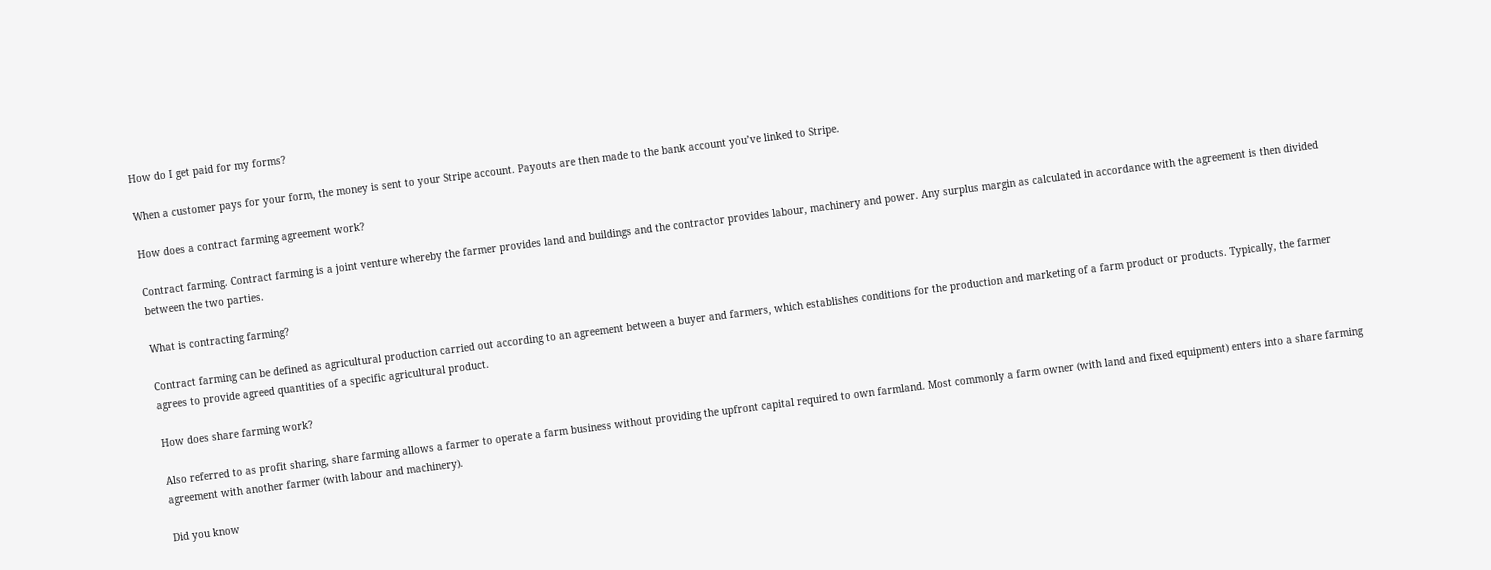How do I get paid for my forms?

When a customer pays for your form, the money is sent to your Stripe account. Payouts are then made to the bank account you’ve linked to Stripe.

How does a contract farming agreement work?

Contract farming. Contract farming is a joint venture whereby the farmer provides land and buildings and the contractor provides labour, machinery and power. Any surplus margin as calculated in accordance with the agreement is then divided between the two parties.

What is contracting farming?

Contract farming can be defined as agricultural production carried out according to an agreement between a buyer and farmers, which establishes conditions for the production and marketing of a farm product or products. Typically, the farmer agrees to provide agreed quantities of a specific agricultural product.

How does share farming work?

Also referred to as profit sharing, share farming allows a farmer to operate a farm business without providing the upfront capital required to own farmland. Most commonly a farm owner (with land and fixed equipment) enters into a share farming agreement with another farmer (with labour and machinery).

Did you know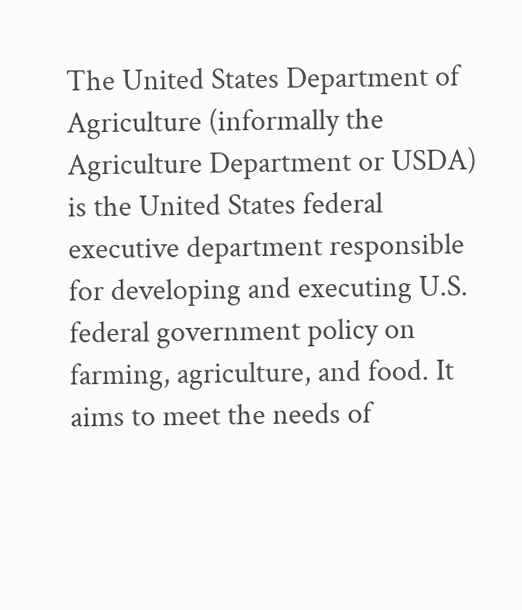The United States Department of Agriculture (informally the Agriculture Department or USDA) is the United States federal executive department responsible for developing and executing U.S. federal government policy on farming, agriculture, and food. It aims to meet the needs of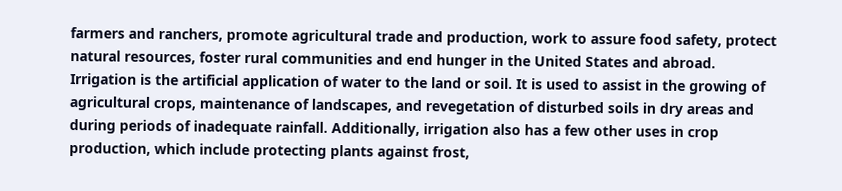farmers and ranchers, promote agricultural trade and production, work to assure food safety, protect natural resources, foster rural communities and end hunger in the United States and abroad.
Irrigation is the artificial application of water to the land or soil. It is used to assist in the growing of agricultural crops, maintenance of landscapes, and revegetation of disturbed soils in dry areas and during periods of inadequate rainfall. Additionally, irrigation also has a few other uses in crop production, which include protecting plants against frost,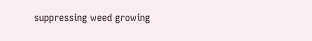suppressing weed growing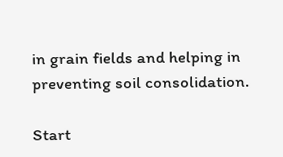in grain fields and helping in preventing soil consolidation.

Start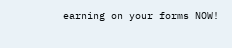earning on your forms NOW!